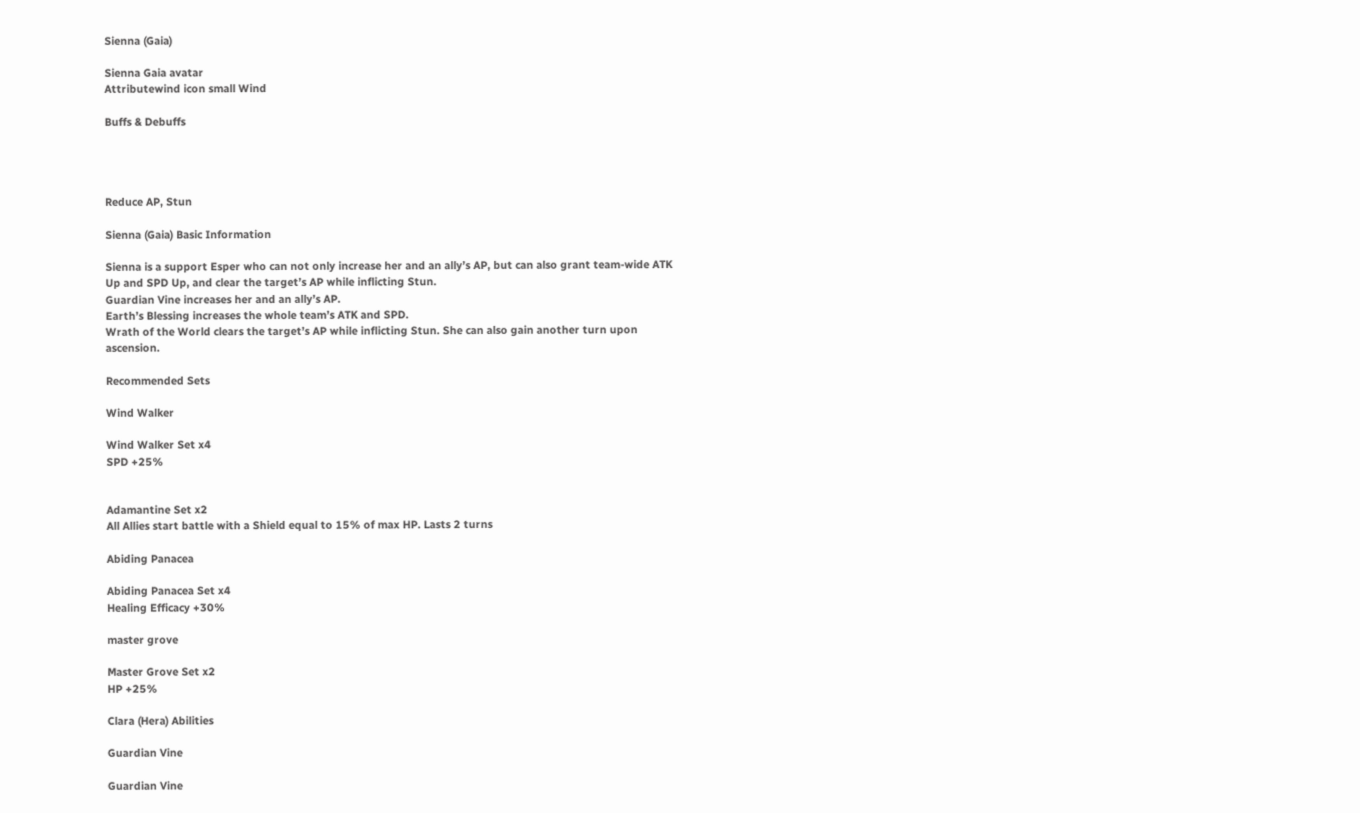Sienna (Gaia)

Sienna Gaia avatar
Attributewind icon small Wind

Buffs & Debuffs




Reduce AP, Stun

Sienna (Gaia) Basic Information

Sienna is a support Esper who can not only increase her and an ally’s AP, but can also grant team-wide ATK Up and SPD Up, and clear the target’s AP while inflicting Stun.
Guardian Vine increases her and an ally’s AP.
Earth’s Blessing increases the whole team’s ATK and SPD.
Wrath of the World clears the target’s AP while inflicting Stun. She can also gain another turn upon ascension.

Recommended Sets

Wind Walker

Wind Walker Set x4
SPD +25%


Adamantine Set x2
All Allies start battle with a Shield equal to 15% of max HP. Lasts 2 turns

Abiding Panacea

Abiding Panacea Set x4
Healing Efficacy +30%

master grove

Master Grove Set x2
HP +25%

Clara (Hera) Abilities

Guardian Vine

Guardian Vine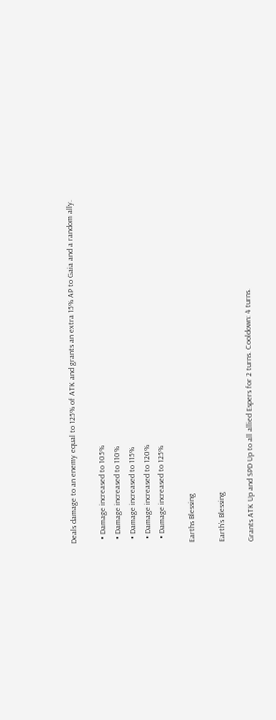Deals damage to an enemy equal to 125% of ATK and grants an extra 15% AP to Gaia and a random ally.

  • Damage increased to 105%
  • Damage increased to 110%
  • Damage increased to 115%
  • Damage increased to 120%
  • Damage increased to 125%

Earths Blessing

Earth’s Blessing

Grants ATK Up and SPD Up to all allied Espers for 2 turns. Cooldown: 4 turns.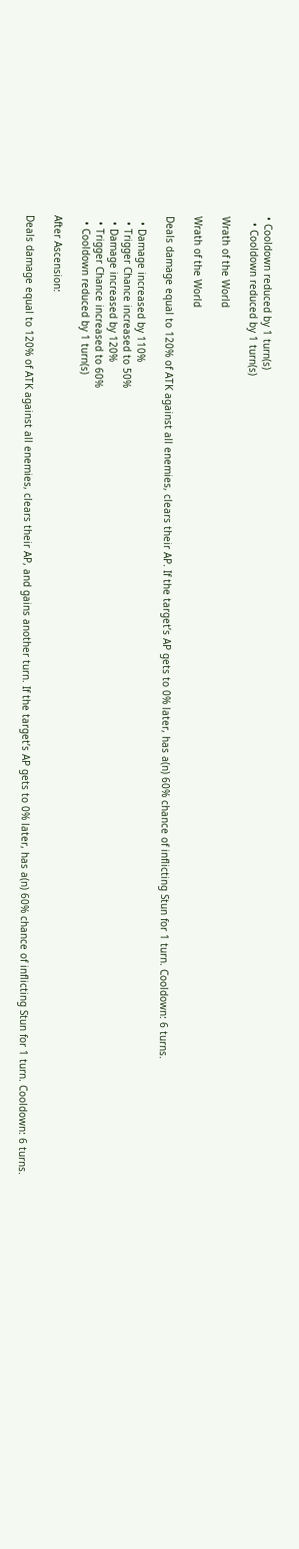• Cooldown reduced by 1 turn(s)
  • Cooldown reduced by 1 turn(s)

Wrath of the World

Wrath of the World

Deals damage equal to 120% of ATK against all enemies, clears their AP. If the target’s AP gets to 0% later, has a(n) 60% chance of inflicting Stun for 1 turn. Cooldown: 6 turns.

  • Damage increased by 110%
  • Trigger Chance increased to 50%
  • Damage increased by 120%
  • Trigger Chance increased to 60%
  • Cooldown reduced by 1 turn(s)

After Ascension:

Deals damage equal to 120% of ATK against all enemies, clears their AP, and gains another turn. If the target’s AP gets to 0% later, has a(n) 60% chance of inflicting Stun for 1 turn. Cooldown: 6 turns.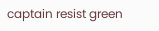captain resist green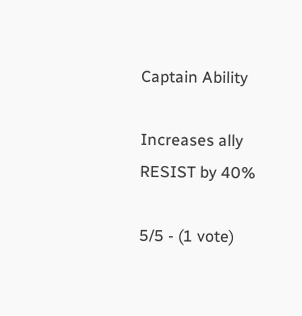Captain Ability

Increases ally RESIST by 40%

5/5 - (1 vote)